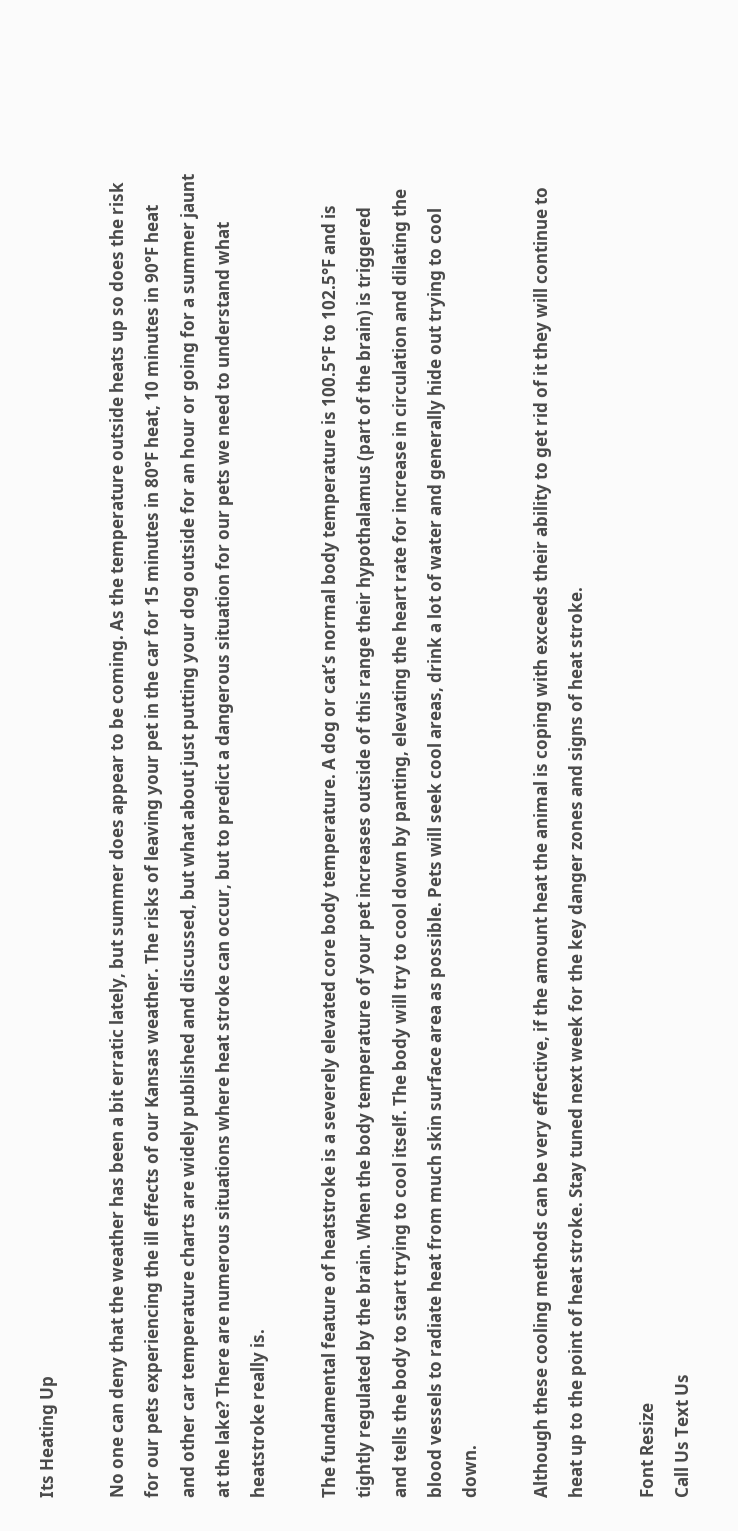Its Heating Up

No one can deny that the weather has been a bit erratic lately, but summer does appear to be coming. As the temperature outside heats up so does the risk for our pets experiencing the ill effects of our Kansas weather. The risks of leaving your pet in the car for 15 minutes in 80°F heat, 10 minutes in 90°F heat and other car temperature charts are widely published and discussed, but what about just putting your dog outside for an hour or going for a summer jaunt at the lake? There are numerous situations where heat stroke can occur, but to predict a dangerous situation for our pets we need to understand what heatstroke really is.

The fundamental feature of heatstroke is a severely elevated core body temperature. A dog or cat’s normal body temperature is 100.5°F to 102.5°F and is tightly regulated by the brain. When the body temperature of your pet increases outside of this range their hypothalamus (part of the brain) is triggered and tells the body to start trying to cool itself. The body will try to cool down by panting, elevating the heart rate for increase in circulation and dilating the blood vessels to radiate heat from much skin surface area as possible. Pets will seek cool areas, drink a lot of water and generally hide out trying to cool down.

Although these cooling methods can be very effective, if the amount heat the animal is coping with exceeds their ability to get rid of it they will continue to heat up to the point of heat stroke. Stay tuned next week for the key danger zones and signs of heat stroke.

Font Resize
Call Us Text Us